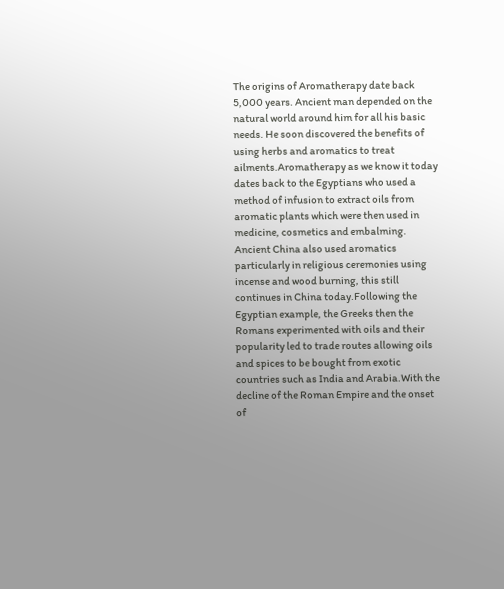The origins of Aromatherapy date back 5,000 years. Ancient man depended on the natural world around him for all his basic needs. He soon discovered the benefits of using herbs and aromatics to treat ailments.Aromatherapy as we know it today dates back to the Egyptians who used a method of infusion to extract oils from aromatic plants which were then used in medicine, cosmetics and embalming. Ancient China also used aromatics particularly in religious ceremonies using incense and wood burning, this still continues in China today.Following the Egyptian example, the Greeks then the Romans experimented with oils and their popularity led to trade routes allowing oils and spices to be bought from exotic countries such as India and Arabia.With the decline of the Roman Empire and the onset of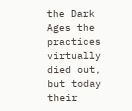the Dark Ages the practices virtually died out, but today their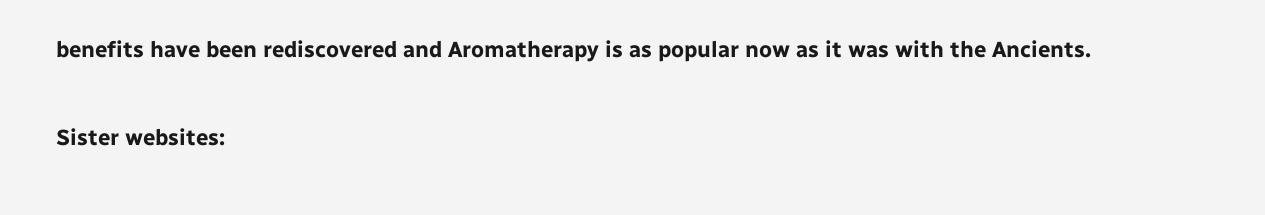benefits have been rediscovered and Aromatherapy is as popular now as it was with the Ancients.

Sister websites: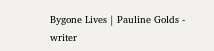Bygone Lives | Pauline Golds - writer